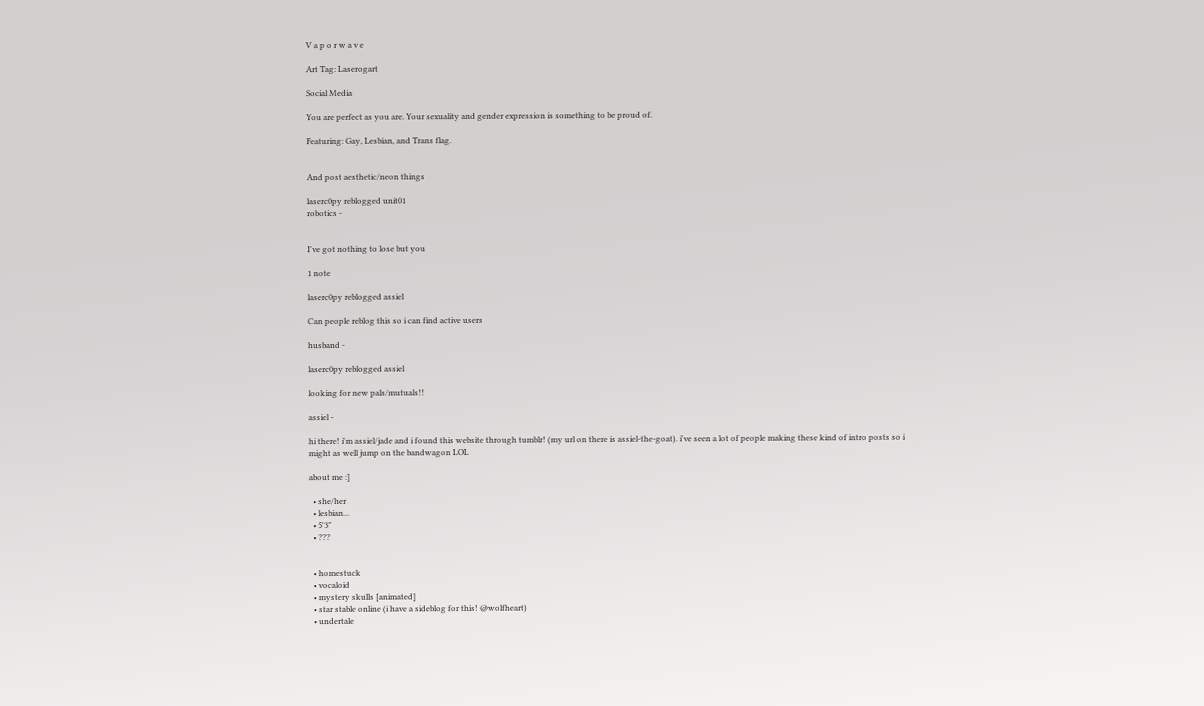V a p o r w a v e

Art Tag: Laserogart

Social Media

You are perfect as you are. Your sexuality and gender expression is something to be proud of.

Featuring: Gay, Lesbian, and Trans flag.


And post aesthetic/neon things

laserc0py reblogged unit01
robotics -


I've got nothing to lose but you

1 note

laserc0py reblogged assiel

Can people reblog this so i can find active users

husband -

laserc0py reblogged assiel

looking for new pals/mutuals!!

assiel -

hi there! i'm assiel/jade and i found this website through tumblr! (my url on there is assiel-the-goat). i've seen a lot of people making these kind of intro posts so i might as well jump on the bandwagon LOL

about me :]

  • she/her
  • lesbian...
  • 5'3"
  • ???


  • homestuck
  • vocaloid
  • mystery skulls [animated]
  • star stable online (i have a sideblog for this! @wolfheart)
  • undertale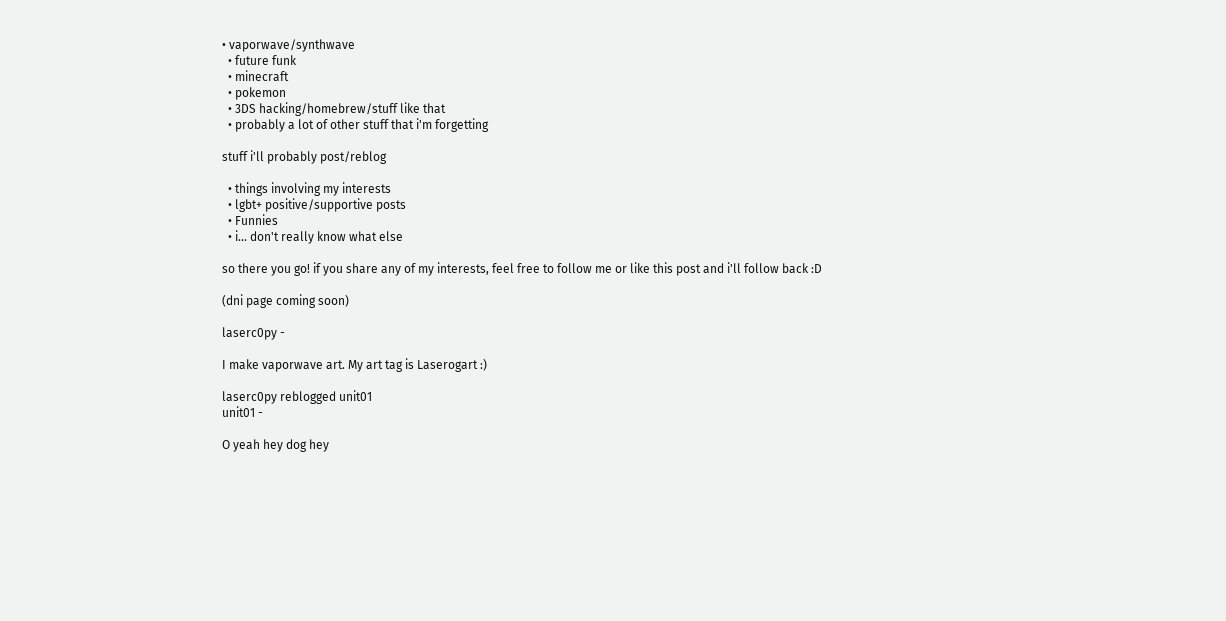• vaporwave/synthwave
  • future funk
  • minecraft
  • pokemon
  • 3DS hacking/homebrew/stuff like that
  • probably a lot of other stuff that i'm forgetting

stuff i'll probably post/reblog

  • things involving my interests
  • lgbt+ positive/supportive posts
  • Funnies
  • i... don't really know what else

so there you go! if you share any of my interests, feel free to follow me or like this post and i'll follow back :D

(dni page coming soon)

laserc0py -

I make vaporwave art. My art tag is Laserogart :)

laserc0py reblogged unit01
unit01 -

O yeah hey dog hey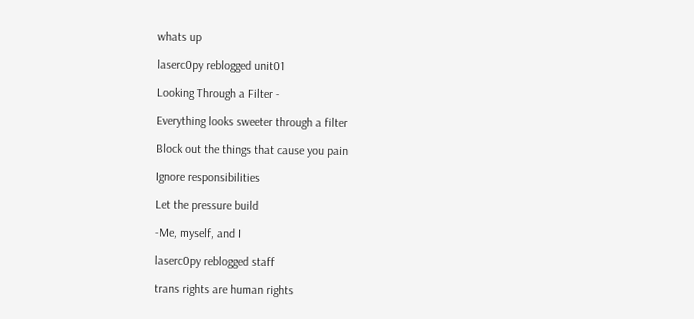whats up

laserc0py reblogged unit01

Looking Through a Filter -

Everything looks sweeter through a filter

Block out the things that cause you pain

Ignore responsibilities

Let the pressure build

-Me, myself, and I

laserc0py reblogged staff

trans rights are human rights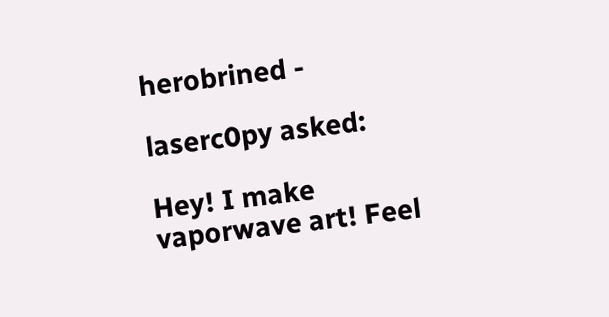herobrined -

laserc0py asked:

Hey! I make vaporwave art! Feel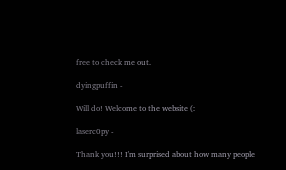free to check me out.

dyingpuffin -

Will do! Welcome to the website (:

laserc0py -

Thank you!!! I'm surprised about how many people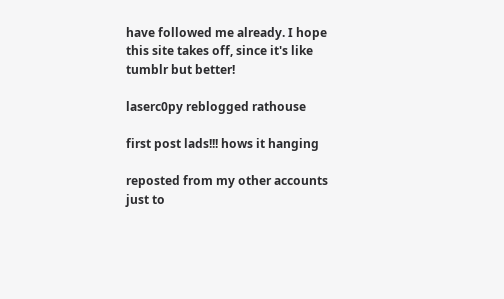have followed me already. I hope this site takes off, since it's like tumblr but better!

laserc0py reblogged rathouse

first post lads!!! hows it hanging

reposted from my other accounts just to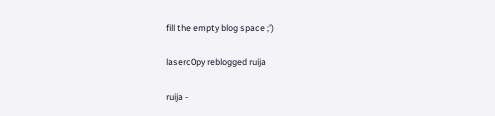fill the empty blog space ;')

laserc0py reblogged ruija

ruija -